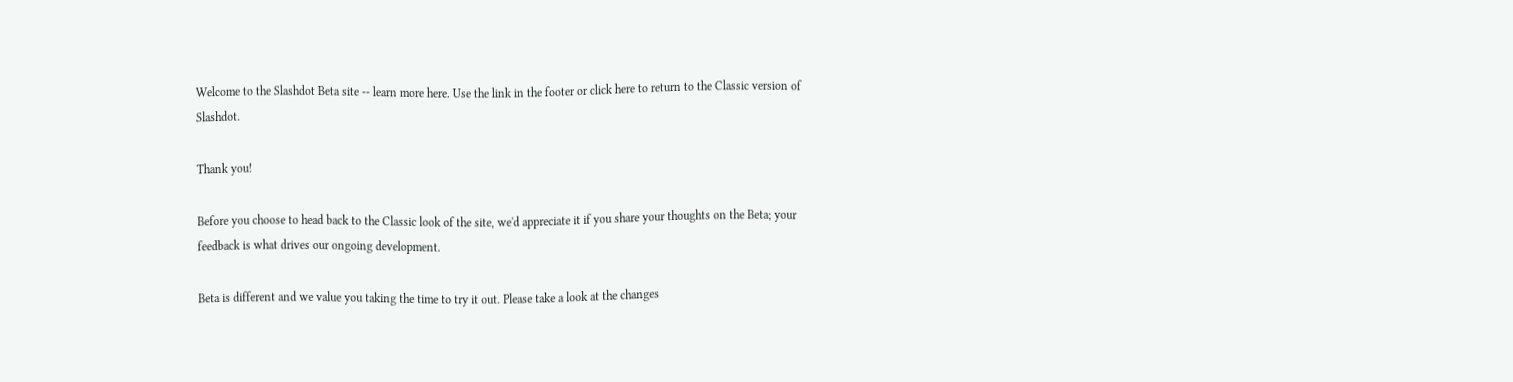Welcome to the Slashdot Beta site -- learn more here. Use the link in the footer or click here to return to the Classic version of Slashdot.

Thank you!

Before you choose to head back to the Classic look of the site, we'd appreciate it if you share your thoughts on the Beta; your feedback is what drives our ongoing development.

Beta is different and we value you taking the time to try it out. Please take a look at the changes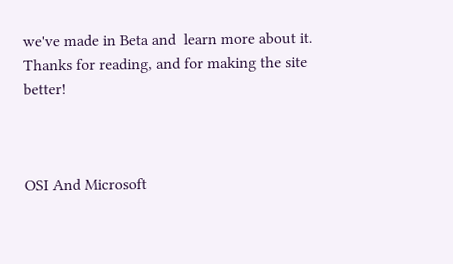we've made in Beta and  learn more about it. Thanks for reading, and for making the site better!



OSI And Microsoft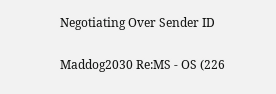Negotiating Over Sender ID

Maddog2030 Re:MS - OS (226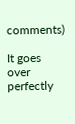comments)

It goes over perfectly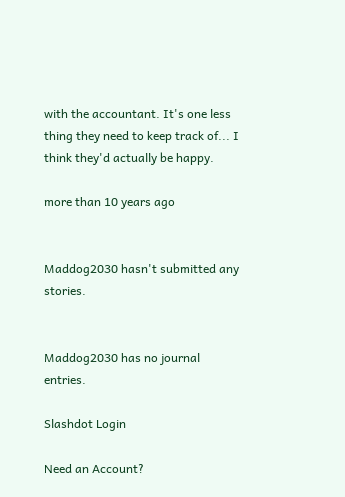with the accountant. It's one less thing they need to keep track of... I think they'd actually be happy.

more than 10 years ago


Maddog2030 hasn't submitted any stories.


Maddog2030 has no journal entries.

Slashdot Login

Need an Account?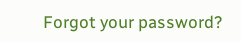Forgot your password?